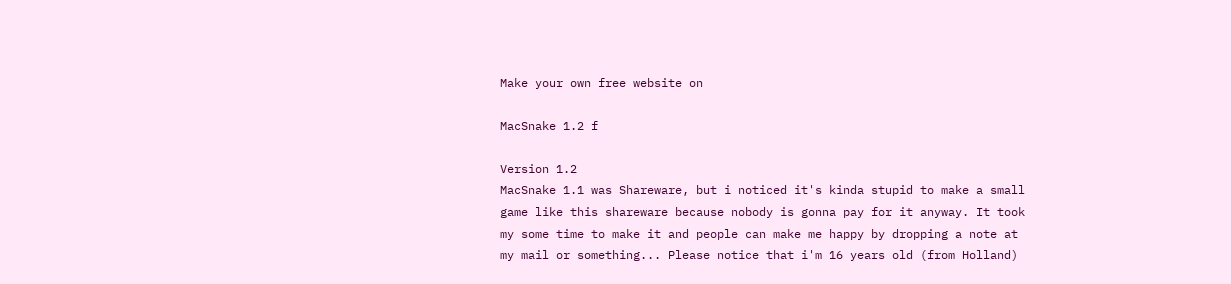Make your own free website on

MacSnake 1.2 f

Version 1.2
MacSnake 1.1 was Shareware, but i noticed it's kinda stupid to make a small game like this shareware because nobody is gonna pay for it anyway. It took my some time to make it and people can make me happy by dropping a note at my mail or something... Please notice that i'm 16 years old (from Holland)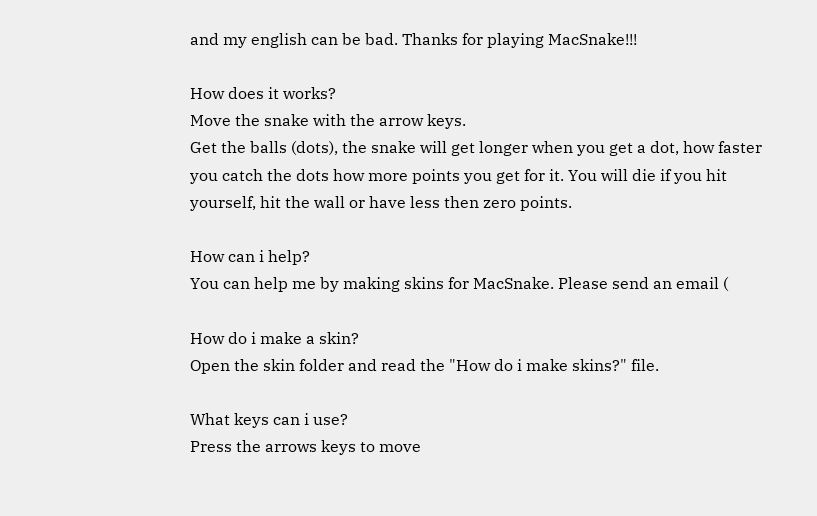and my english can be bad. Thanks for playing MacSnake!!!

How does it works?
Move the snake with the arrow keys.
Get the balls (dots), the snake will get longer when you get a dot, how faster you catch the dots how more points you get for it. You will die if you hit yourself, hit the wall or have less then zero points.

How can i help?
You can help me by making skins for MacSnake. Please send an email (

How do i make a skin?
Open the skin folder and read the "How do i make skins?" file.

What keys can i use?
Press the arrows keys to move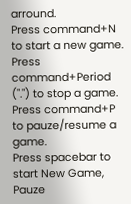arround.
Press command+N to start a new game.
Press command+Period (".") to stop a game.
Press command+P to pauze/resume a game.
Press spacebar to start New Game, Pauze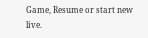Game, Resume or start new live.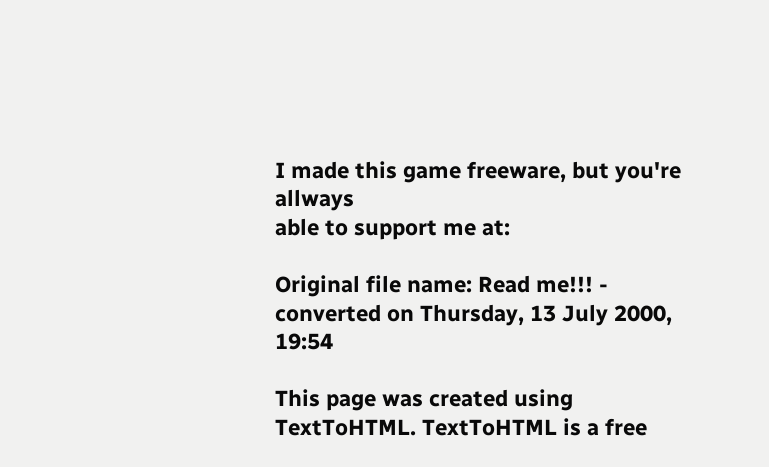I made this game freeware, but you're allways
able to support me at:

Original file name: Read me!!! - converted on Thursday, 13 July 2000, 19:54

This page was created using TextToHTML. TextToHTML is a free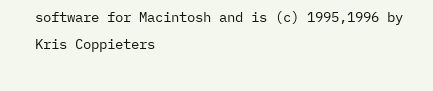software for Macintosh and is (c) 1995,1996 by Kris Coppieters